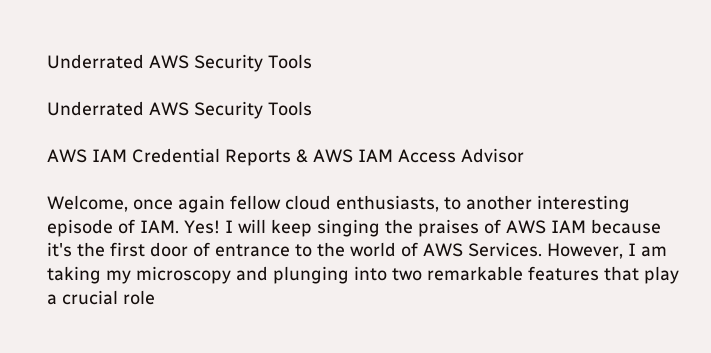Underrated AWS Security Tools

Underrated AWS Security Tools

AWS IAM Credential Reports & AWS IAM Access Advisor

Welcome, once again fellow cloud enthusiasts, to another interesting episode of IAM. Yes! I will keep singing the praises of AWS IAM because it's the first door of entrance to the world of AWS Services. However, I am taking my microscopy and plunging into two remarkable features that play a crucial role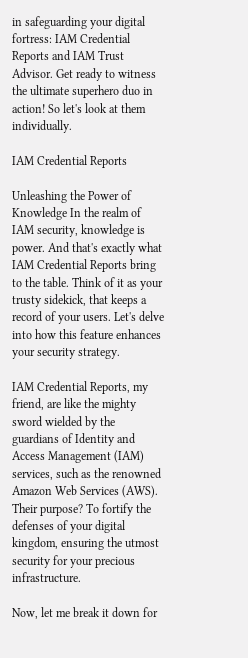in safeguarding your digital fortress: IAM Credential Reports and IAM Trust Advisor. Get ready to witness the ultimate superhero duo in action! So let's look at them individually.

IAM Credential Reports

Unleashing the Power of Knowledge In the realm of IAM security, knowledge is power. And that's exactly what IAM Credential Reports bring to the table. Think of it as your trusty sidekick, that keeps a record of your users. Let's delve into how this feature enhances your security strategy.

IAM Credential Reports, my friend, are like the mighty sword wielded by the guardians of Identity and Access Management (IAM) services, such as the renowned Amazon Web Services (AWS). Their purpose? To fortify the defenses of your digital kingdom, ensuring the utmost security for your precious infrastructure.

Now, let me break it down for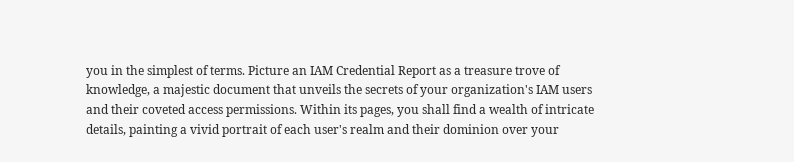you in the simplest of terms. Picture an IAM Credential Report as a treasure trove of knowledge, a majestic document that unveils the secrets of your organization's IAM users and their coveted access permissions. Within its pages, you shall find a wealth of intricate details, painting a vivid portrait of each user's realm and their dominion over your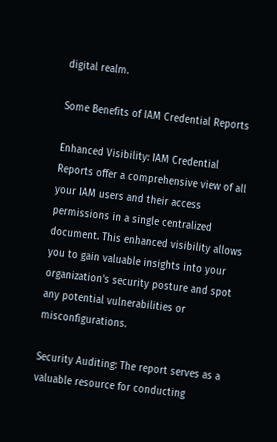digital realm.

Some Benefits of IAM Credential Reports

Enhanced Visibility: IAM Credential Reports offer a comprehensive view of all your IAM users and their access permissions in a single centralized document. This enhanced visibility allows you to gain valuable insights into your organization's security posture and spot any potential vulnerabilities or misconfigurations.

Security Auditing: The report serves as a valuable resource for conducting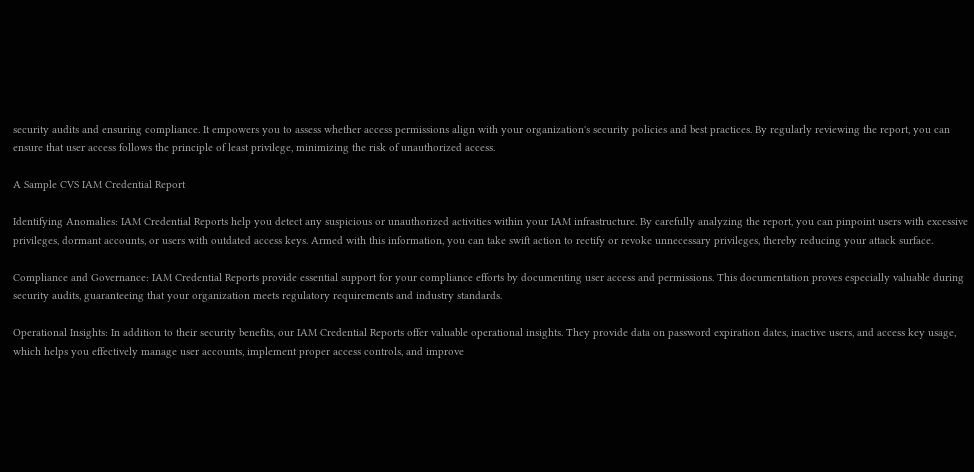security audits and ensuring compliance. It empowers you to assess whether access permissions align with your organization's security policies and best practices. By regularly reviewing the report, you can ensure that user access follows the principle of least privilege, minimizing the risk of unauthorized access.

A Sample CVS IAM Credential Report

Identifying Anomalies: IAM Credential Reports help you detect any suspicious or unauthorized activities within your IAM infrastructure. By carefully analyzing the report, you can pinpoint users with excessive privileges, dormant accounts, or users with outdated access keys. Armed with this information, you can take swift action to rectify or revoke unnecessary privileges, thereby reducing your attack surface.

Compliance and Governance: IAM Credential Reports provide essential support for your compliance efforts by documenting user access and permissions. This documentation proves especially valuable during security audits, guaranteeing that your organization meets regulatory requirements and industry standards.

Operational Insights: In addition to their security benefits, our IAM Credential Reports offer valuable operational insights. They provide data on password expiration dates, inactive users, and access key usage, which helps you effectively manage user accounts, implement proper access controls, and improve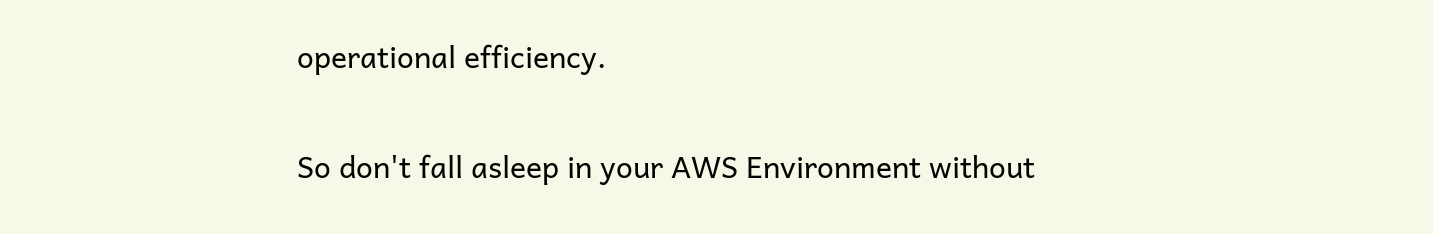operational efficiency.

So don't fall asleep in your AWS Environment without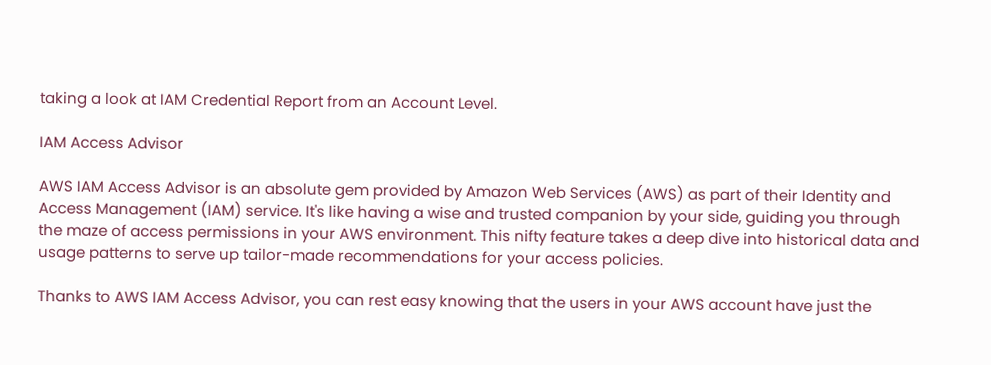taking a look at IAM Credential Report from an Account Level.

IAM Access Advisor

AWS IAM Access Advisor is an absolute gem provided by Amazon Web Services (AWS) as part of their Identity and Access Management (IAM) service. It's like having a wise and trusted companion by your side, guiding you through the maze of access permissions in your AWS environment. This nifty feature takes a deep dive into historical data and usage patterns to serve up tailor-made recommendations for your access policies.

Thanks to AWS IAM Access Advisor, you can rest easy knowing that the users in your AWS account have just the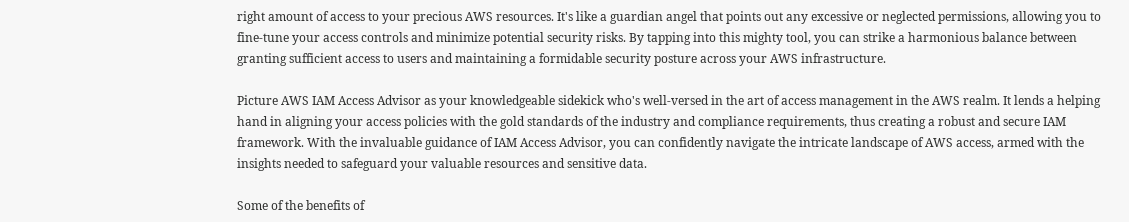right amount of access to your precious AWS resources. It's like a guardian angel that points out any excessive or neglected permissions, allowing you to fine-tune your access controls and minimize potential security risks. By tapping into this mighty tool, you can strike a harmonious balance between granting sufficient access to users and maintaining a formidable security posture across your AWS infrastructure.

Picture AWS IAM Access Advisor as your knowledgeable sidekick who's well-versed in the art of access management in the AWS realm. It lends a helping hand in aligning your access policies with the gold standards of the industry and compliance requirements, thus creating a robust and secure IAM framework. With the invaluable guidance of IAM Access Advisor, you can confidently navigate the intricate landscape of AWS access, armed with the insights needed to safeguard your valuable resources and sensitive data.

Some of the benefits of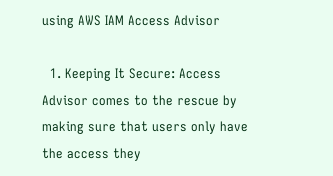using AWS IAM Access Advisor

  1. Keeping It Secure: Access Advisor comes to the rescue by making sure that users only have the access they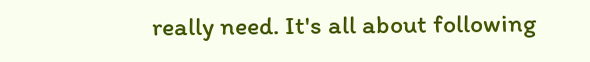really need. It's all about following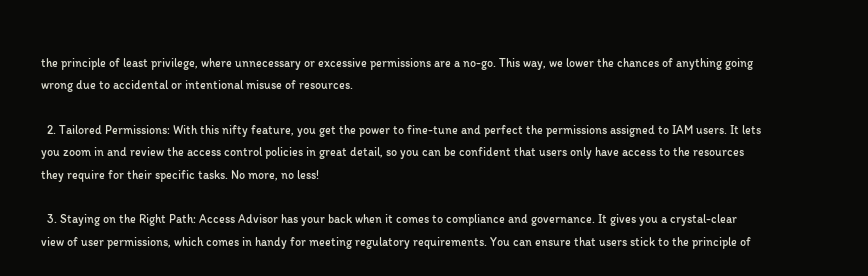the principle of least privilege, where unnecessary or excessive permissions are a no-go. This way, we lower the chances of anything going wrong due to accidental or intentional misuse of resources.

  2. Tailored Permissions: With this nifty feature, you get the power to fine-tune and perfect the permissions assigned to IAM users. It lets you zoom in and review the access control policies in great detail, so you can be confident that users only have access to the resources they require for their specific tasks. No more, no less!

  3. Staying on the Right Path: Access Advisor has your back when it comes to compliance and governance. It gives you a crystal-clear view of user permissions, which comes in handy for meeting regulatory requirements. You can ensure that users stick to the principle of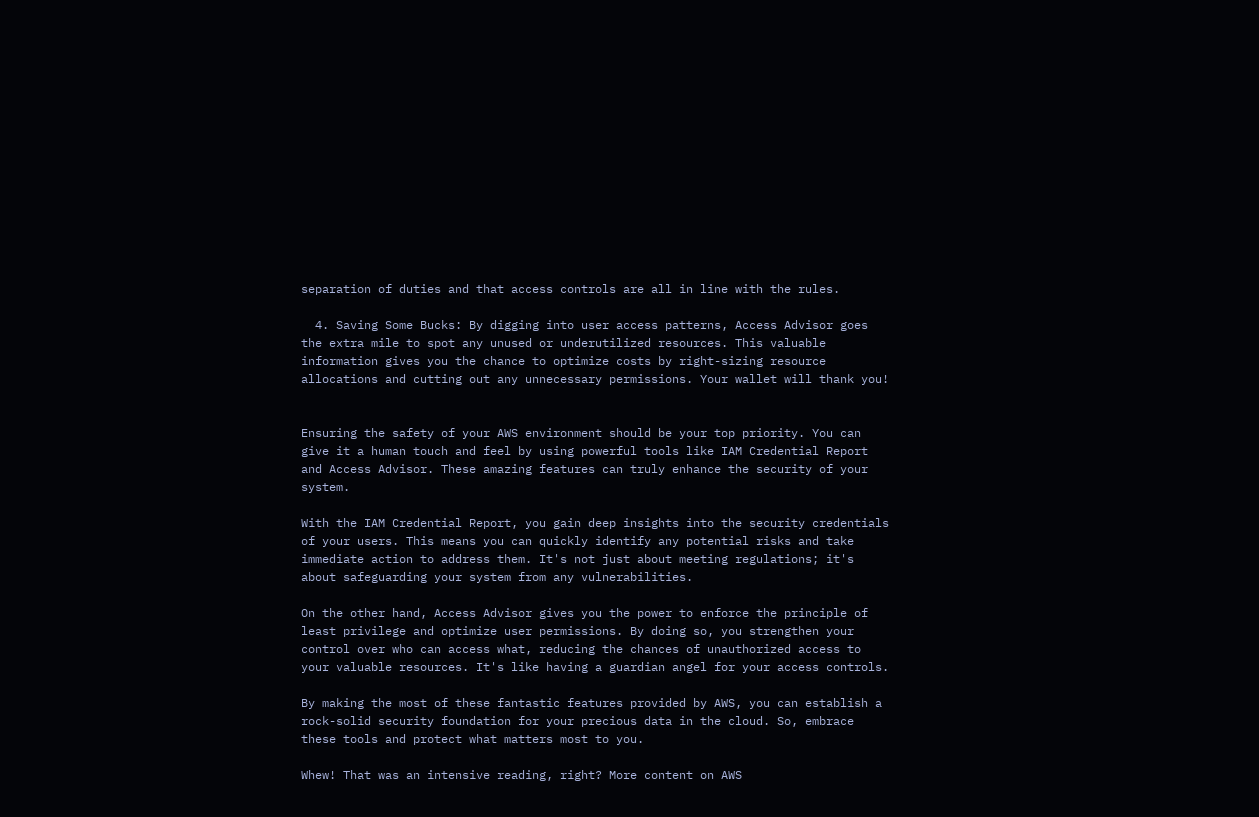separation of duties and that access controls are all in line with the rules.

  4. Saving Some Bucks: By digging into user access patterns, Access Advisor goes the extra mile to spot any unused or underutilized resources. This valuable information gives you the chance to optimize costs by right-sizing resource allocations and cutting out any unnecessary permissions. Your wallet will thank you!


Ensuring the safety of your AWS environment should be your top priority. You can give it a human touch and feel by using powerful tools like IAM Credential Report and Access Advisor. These amazing features can truly enhance the security of your system.

With the IAM Credential Report, you gain deep insights into the security credentials of your users. This means you can quickly identify any potential risks and take immediate action to address them. It's not just about meeting regulations; it's about safeguarding your system from any vulnerabilities.

On the other hand, Access Advisor gives you the power to enforce the principle of least privilege and optimize user permissions. By doing so, you strengthen your control over who can access what, reducing the chances of unauthorized access to your valuable resources. It's like having a guardian angel for your access controls.

By making the most of these fantastic features provided by AWS, you can establish a rock-solid security foundation for your precious data in the cloud. So, embrace these tools and protect what matters most to you.

Whew! That was an intensive reading, right? More content on AWS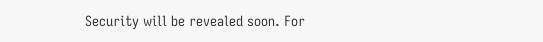Security will be revealed soon. For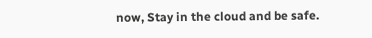now, Stay in the cloud and be safe.